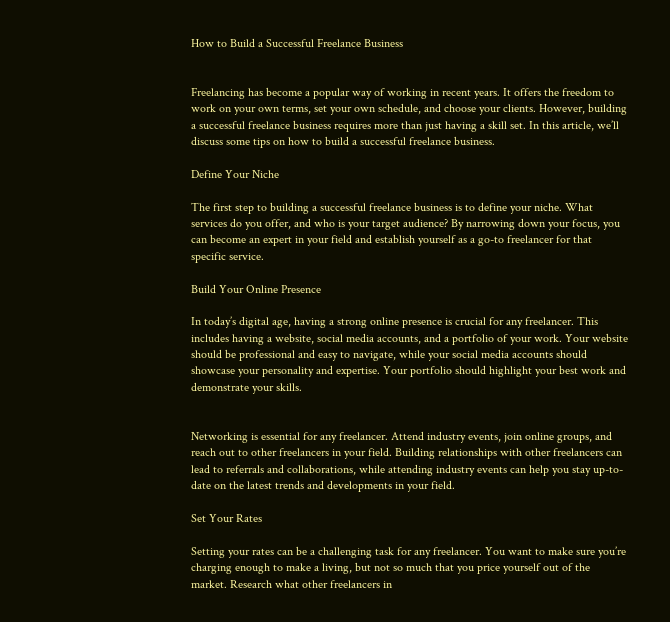How to Build a Successful Freelance Business


Freelancing has become a popular way of working in recent years. It offers the freedom to work on your own terms, set your own schedule, and choose your clients. However, building a successful freelance business requires more than just having a skill set. In this article, we’ll discuss some tips on how to build a successful freelance business.

Define Your Niche

The first step to building a successful freelance business is to define your niche. What services do you offer, and who is your target audience? By narrowing down your focus, you can become an expert in your field and establish yourself as a go-to freelancer for that specific service.

Build Your Online Presence

In today’s digital age, having a strong online presence is crucial for any freelancer. This includes having a website, social media accounts, and a portfolio of your work. Your website should be professional and easy to navigate, while your social media accounts should showcase your personality and expertise. Your portfolio should highlight your best work and demonstrate your skills.


Networking is essential for any freelancer. Attend industry events, join online groups, and reach out to other freelancers in your field. Building relationships with other freelancers can lead to referrals and collaborations, while attending industry events can help you stay up-to-date on the latest trends and developments in your field.

Set Your Rates

Setting your rates can be a challenging task for any freelancer. You want to make sure you’re charging enough to make a living, but not so much that you price yourself out of the market. Research what other freelancers in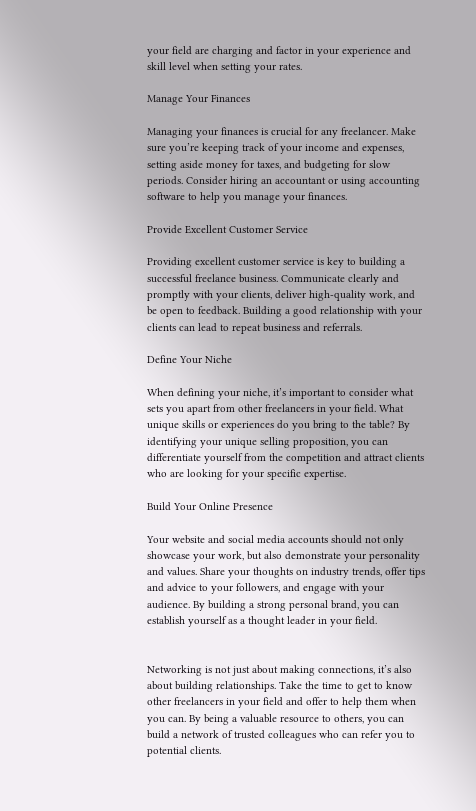your field are charging and factor in your experience and skill level when setting your rates.

Manage Your Finances

Managing your finances is crucial for any freelancer. Make sure you’re keeping track of your income and expenses, setting aside money for taxes, and budgeting for slow periods. Consider hiring an accountant or using accounting software to help you manage your finances.

Provide Excellent Customer Service

Providing excellent customer service is key to building a successful freelance business. Communicate clearly and promptly with your clients, deliver high-quality work, and be open to feedback. Building a good relationship with your clients can lead to repeat business and referrals.

Define Your Niche

When defining your niche, it’s important to consider what sets you apart from other freelancers in your field. What unique skills or experiences do you bring to the table? By identifying your unique selling proposition, you can differentiate yourself from the competition and attract clients who are looking for your specific expertise.

Build Your Online Presence

Your website and social media accounts should not only showcase your work, but also demonstrate your personality and values. Share your thoughts on industry trends, offer tips and advice to your followers, and engage with your audience. By building a strong personal brand, you can establish yourself as a thought leader in your field.


Networking is not just about making connections, it’s also about building relationships. Take the time to get to know other freelancers in your field and offer to help them when you can. By being a valuable resource to others, you can build a network of trusted colleagues who can refer you to potential clients.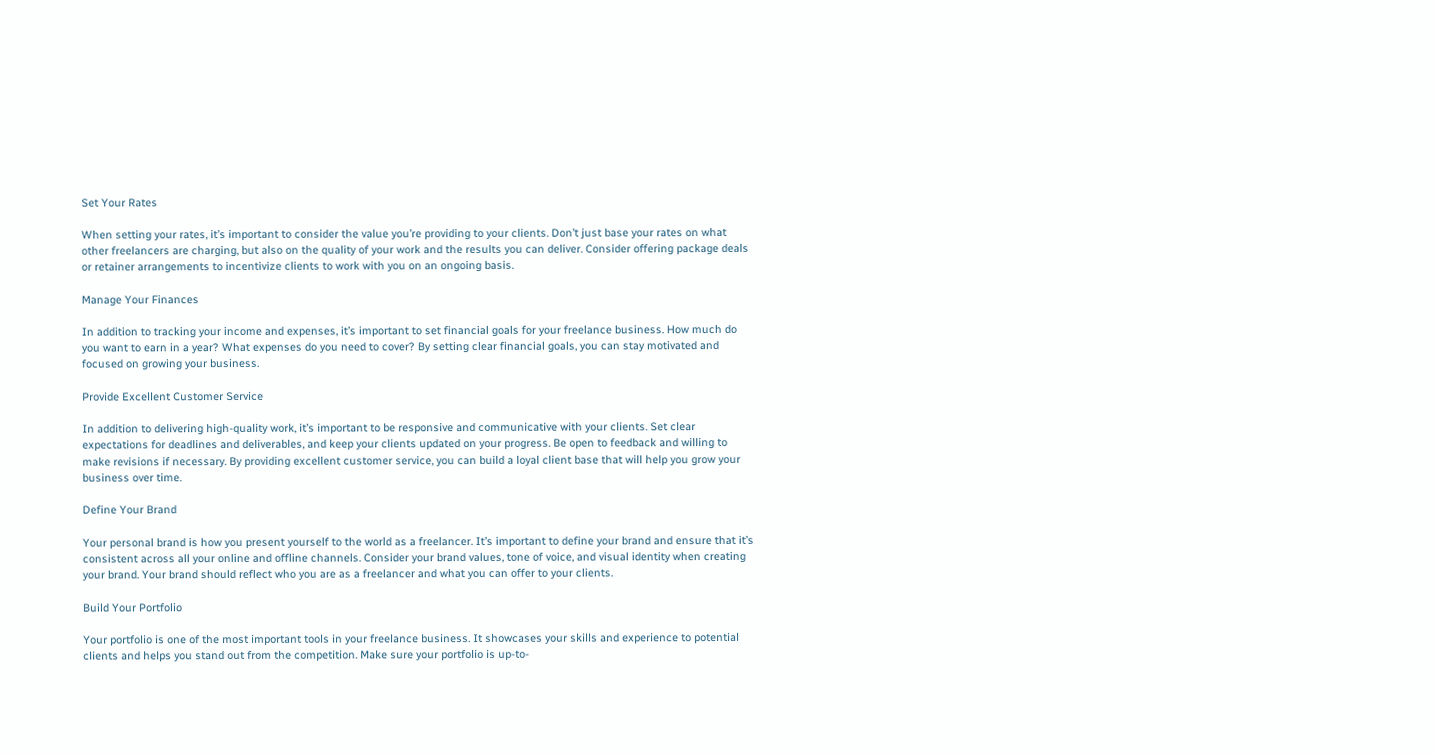Set Your Rates

When setting your rates, it’s important to consider the value you’re providing to your clients. Don’t just base your rates on what other freelancers are charging, but also on the quality of your work and the results you can deliver. Consider offering package deals or retainer arrangements to incentivize clients to work with you on an ongoing basis.

Manage Your Finances

In addition to tracking your income and expenses, it’s important to set financial goals for your freelance business. How much do you want to earn in a year? What expenses do you need to cover? By setting clear financial goals, you can stay motivated and focused on growing your business.

Provide Excellent Customer Service

In addition to delivering high-quality work, it’s important to be responsive and communicative with your clients. Set clear expectations for deadlines and deliverables, and keep your clients updated on your progress. Be open to feedback and willing to make revisions if necessary. By providing excellent customer service, you can build a loyal client base that will help you grow your business over time.

Define Your Brand

Your personal brand is how you present yourself to the world as a freelancer. It’s important to define your brand and ensure that it’s consistent across all your online and offline channels. Consider your brand values, tone of voice, and visual identity when creating your brand. Your brand should reflect who you are as a freelancer and what you can offer to your clients.

Build Your Portfolio

Your portfolio is one of the most important tools in your freelance business. It showcases your skills and experience to potential clients and helps you stand out from the competition. Make sure your portfolio is up-to-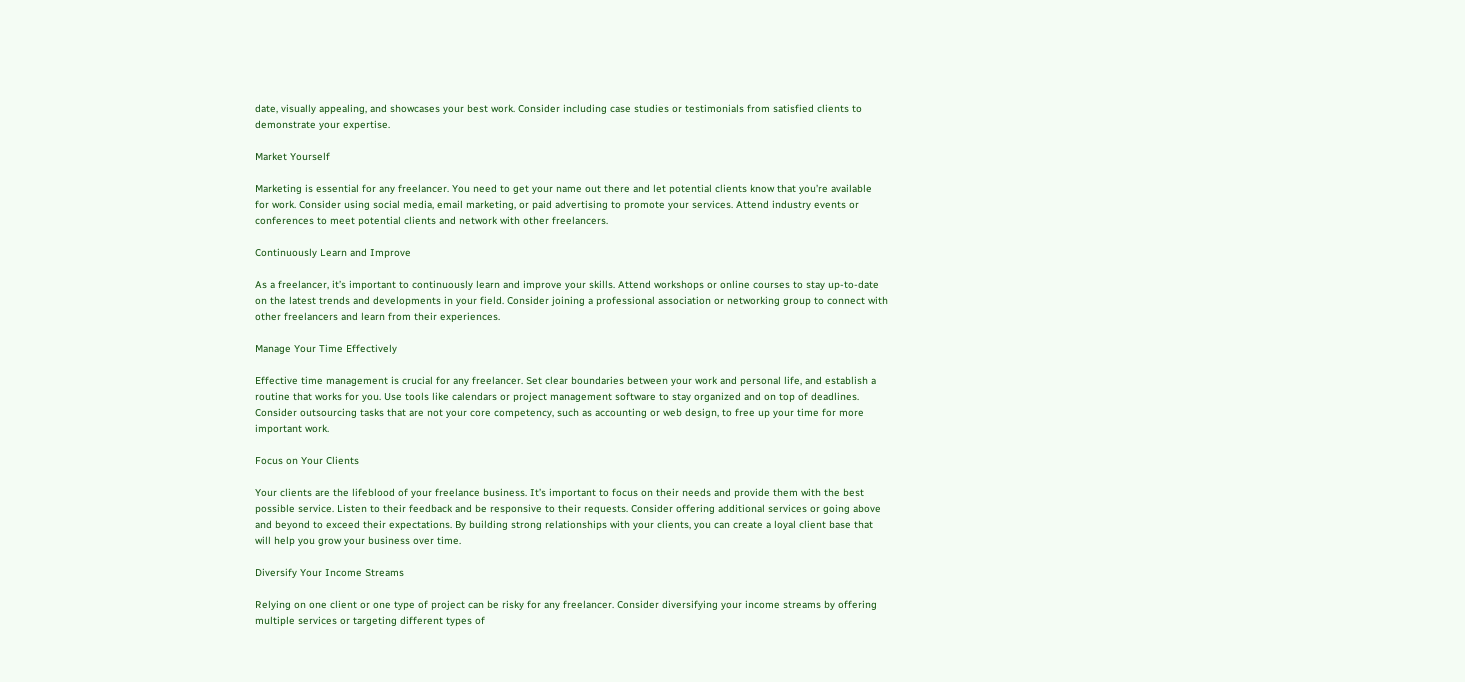date, visually appealing, and showcases your best work. Consider including case studies or testimonials from satisfied clients to demonstrate your expertise.

Market Yourself

Marketing is essential for any freelancer. You need to get your name out there and let potential clients know that you’re available for work. Consider using social media, email marketing, or paid advertising to promote your services. Attend industry events or conferences to meet potential clients and network with other freelancers.

Continuously Learn and Improve

As a freelancer, it’s important to continuously learn and improve your skills. Attend workshops or online courses to stay up-to-date on the latest trends and developments in your field. Consider joining a professional association or networking group to connect with other freelancers and learn from their experiences.

Manage Your Time Effectively

Effective time management is crucial for any freelancer. Set clear boundaries between your work and personal life, and establish a routine that works for you. Use tools like calendars or project management software to stay organized and on top of deadlines. Consider outsourcing tasks that are not your core competency, such as accounting or web design, to free up your time for more important work.

Focus on Your Clients

Your clients are the lifeblood of your freelance business. It’s important to focus on their needs and provide them with the best possible service. Listen to their feedback and be responsive to their requests. Consider offering additional services or going above and beyond to exceed their expectations. By building strong relationships with your clients, you can create a loyal client base that will help you grow your business over time.

Diversify Your Income Streams

Relying on one client or one type of project can be risky for any freelancer. Consider diversifying your income streams by offering multiple services or targeting different types of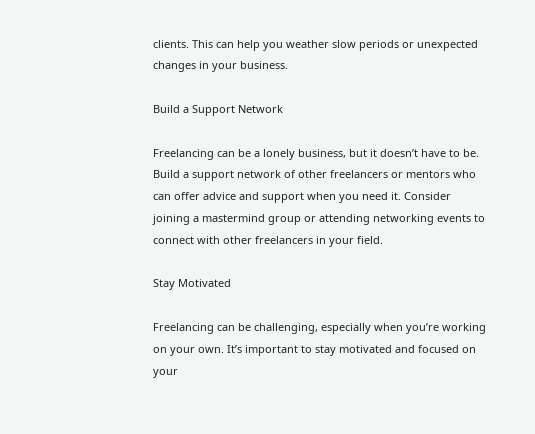clients. This can help you weather slow periods or unexpected changes in your business.

Build a Support Network

Freelancing can be a lonely business, but it doesn’t have to be. Build a support network of other freelancers or mentors who can offer advice and support when you need it. Consider joining a mastermind group or attending networking events to connect with other freelancers in your field.

Stay Motivated

Freelancing can be challenging, especially when you’re working on your own. It’s important to stay motivated and focused on your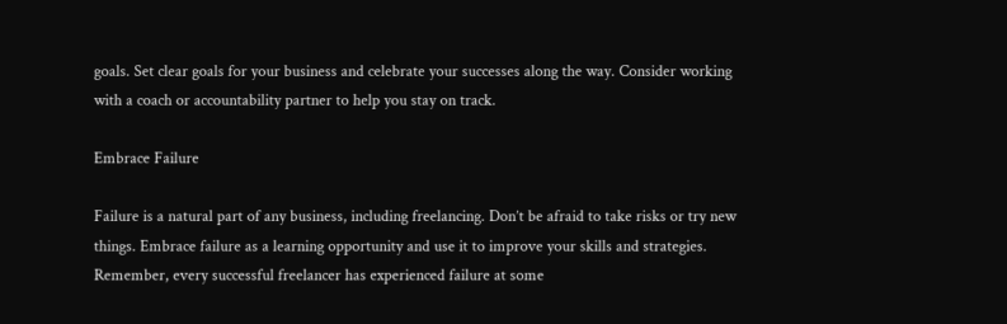goals. Set clear goals for your business and celebrate your successes along the way. Consider working with a coach or accountability partner to help you stay on track.

Embrace Failure

Failure is a natural part of any business, including freelancing. Don’t be afraid to take risks or try new things. Embrace failure as a learning opportunity and use it to improve your skills and strategies. Remember, every successful freelancer has experienced failure at some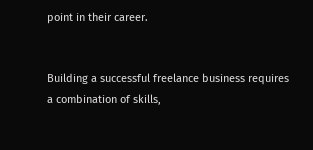point in their career.


Building a successful freelance business requires a combination of skills,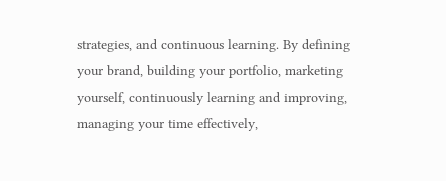strategies, and continuous learning. By defining your brand, building your portfolio, marketing yourself, continuously learning and improving, managing your time effectively,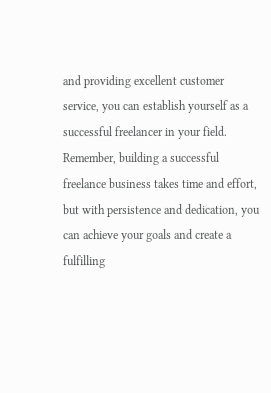and providing excellent customer service, you can establish yourself as a successful freelancer in your field. Remember, building a successful freelance business takes time and effort, but with persistence and dedication, you can achieve your goals and create a fulfilling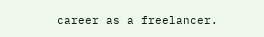career as a freelancer.